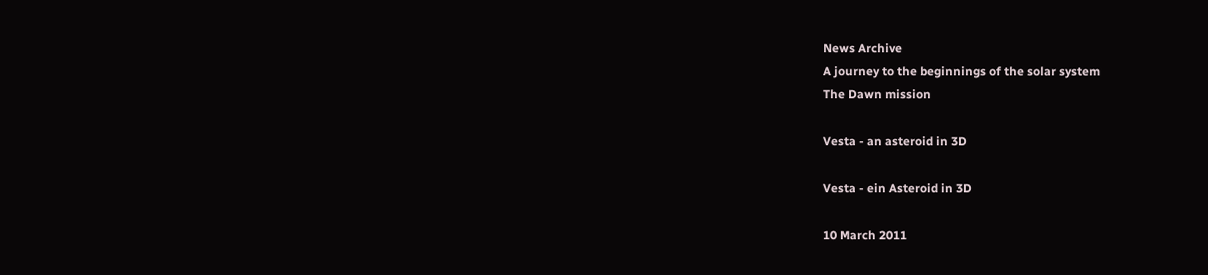News Archive
A journey to the beginnings of the solar system
The Dawn mission

Vesta - an asteroid in 3D

Vesta - ein Asteroid in 3D

10 March 2011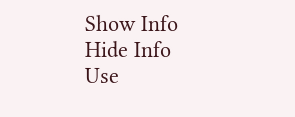Show Info
Hide Info
Use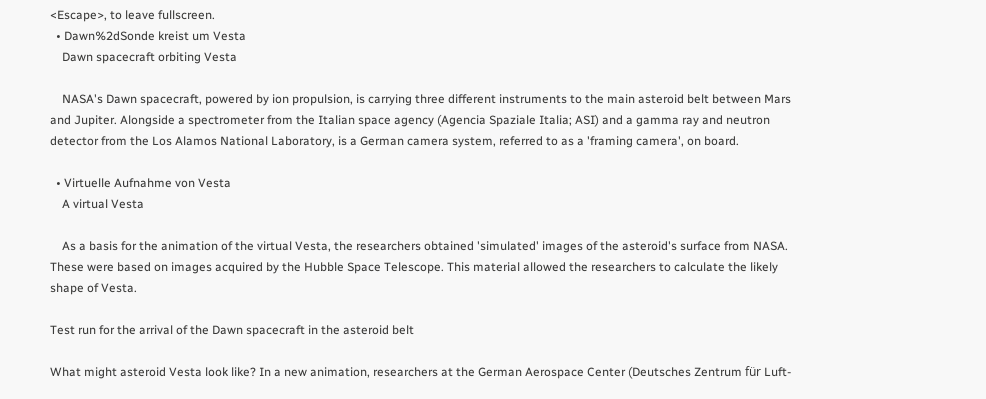<Escape>, to leave fullscreen.
  • Dawn%2dSonde kreist um Vesta
    Dawn spacecraft orbiting Vesta

    NASA's Dawn spacecraft, powered by ion propulsion, is carrying three different instruments to the main asteroid belt between Mars and Jupiter. Alongside a spectrometer from the Italian space agency (Agencia Spaziale Italia; ASI) and a gamma ray and neutron detector from the Los Alamos National Laboratory, is a German camera system, referred to as a 'framing camera', on board.

  • Virtuelle Aufnahme von Vesta
    A virtual Vesta

    As a basis for the animation of the virtual Vesta, the researchers obtained 'simulated' images of the asteroid's surface from NASA. These were based on images acquired by the Hubble Space Telescope. This material allowed the researchers to calculate the likely shape of Vesta.

Test run for the arrival of the Dawn spacecraft in the asteroid belt

What might asteroid Vesta look like? In a new animation, researchers at the German Aerospace Center (Deutsches Zentrum für Luft-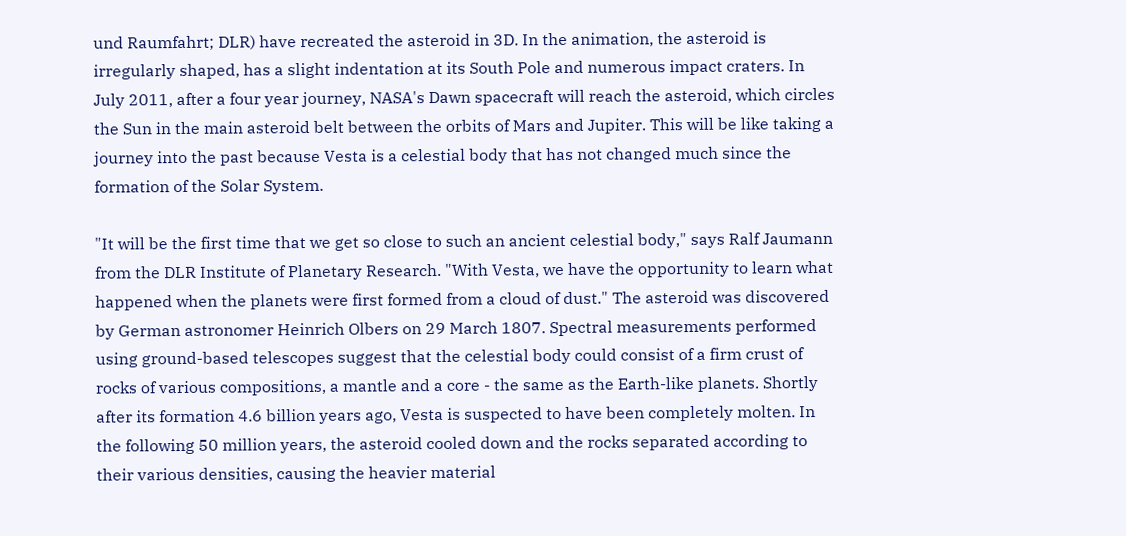und Raumfahrt; DLR) have recreated the asteroid in 3D. In the animation, the asteroid is irregularly shaped, has a slight indentation at its South Pole and numerous impact craters. In July 2011, after a four year journey, NASA's Dawn spacecraft will reach the asteroid, which circles the Sun in the main asteroid belt between the orbits of Mars and Jupiter. This will be like taking a journey into the past because Vesta is a celestial body that has not changed much since the formation of the Solar System.

"It will be the first time that we get so close to such an ancient celestial body," says Ralf Jaumann from the DLR Institute of Planetary Research. "With Vesta, we have the opportunity to learn what happened when the planets were first formed from a cloud of dust." The asteroid was discovered by German astronomer Heinrich Olbers on 29 March 1807. Spectral measurements performed using ground-based telescopes suggest that the celestial body could consist of a firm crust of rocks of various compositions, a mantle and a core - the same as the Earth-like planets. Shortly after its formation 4.6 billion years ago, Vesta is suspected to have been completely molten. In the following 50 million years, the asteroid cooled down and the rocks separated according to their various densities, causing the heavier material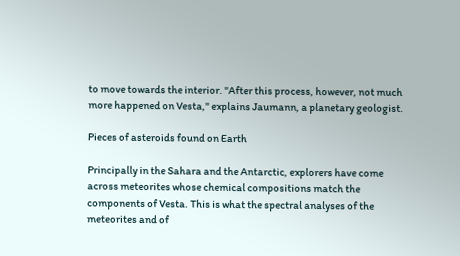to move towards the interior. "After this process, however, not much more happened on Vesta," explains Jaumann, a planetary geologist.

Pieces of asteroids found on Earth

Principally in the Sahara and the Antarctic, explorers have come across meteorites whose chemical compositions match the components of Vesta. This is what the spectral analyses of the meteorites and of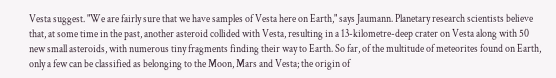Vesta suggest. "We are fairly sure that we have samples of Vesta here on Earth," says Jaumann. Planetary research scientists believe that, at some time in the past, another asteroid collided with Vesta, resulting in a 13-kilometre-deep crater on Vesta along with 50 new small asteroids, with numerous tiny fragments finding their way to Earth. So far, of the multitude of meteorites found on Earth, only a few can be classified as belonging to the Moon, Mars and Vesta; the origin of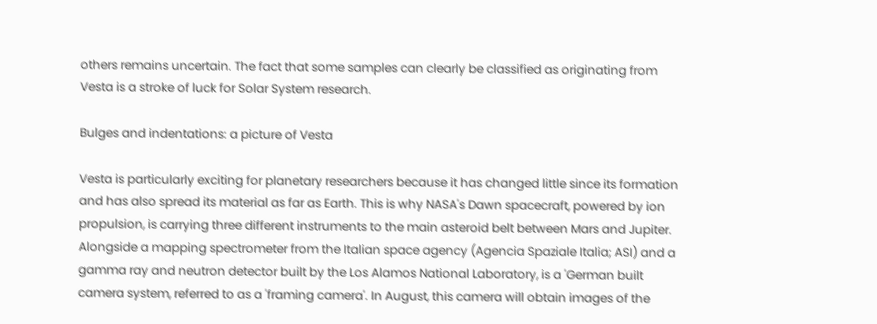others remains uncertain. The fact that some samples can clearly be classified as originating from Vesta is a stroke of luck for Solar System research.

Bulges and indentations: a picture of Vesta

Vesta is particularly exciting for planetary researchers because it has changed little since its formation and has also spread its material as far as Earth. This is why NASA's Dawn spacecraft, powered by ion propulsion, is carrying three different instruments to the main asteroid belt between Mars and Jupiter. Alongside a mapping spectrometer from the Italian space agency (Agencia Spaziale Italia; ASI) and a gamma ray and neutron detector built by the Los Alamos National Laboratory, is a 'German built camera system, referred to as a 'framing camera'. In August, this camera will obtain images of the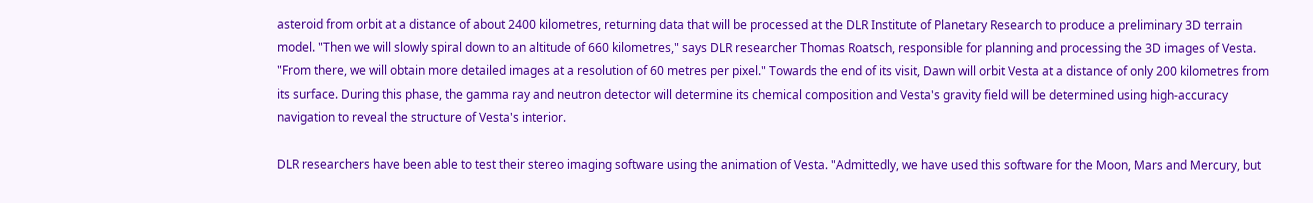asteroid from orbit at a distance of about 2400 kilometres, returning data that will be processed at the DLR Institute of Planetary Research to produce a preliminary 3D terrain model. "Then we will slowly spiral down to an altitude of 660 kilometres," says DLR researcher Thomas Roatsch, responsible for planning and processing the 3D images of Vesta. "From there, we will obtain more detailed images at a resolution of 60 metres per pixel." Towards the end of its visit, Dawn will orbit Vesta at a distance of only 200 kilometres from its surface. During this phase, the gamma ray and neutron detector will determine its chemical composition and Vesta's gravity field will be determined using high-accuracy navigation to reveal the structure of Vesta's interior.

DLR researchers have been able to test their stereo imaging software using the animation of Vesta. "Admittedly, we have used this software for the Moon, Mars and Mercury, but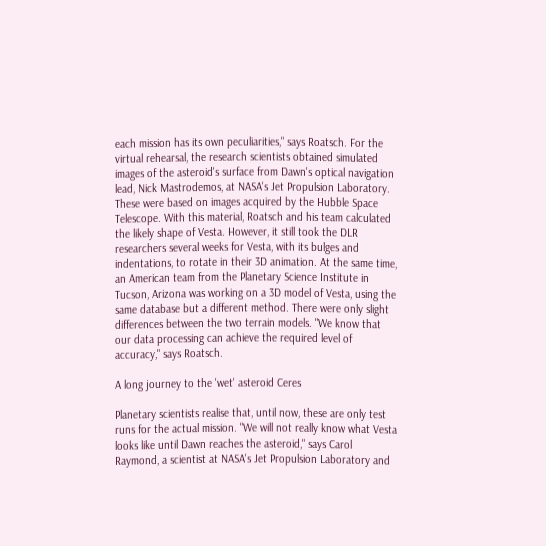each mission has its own peculiarities," says Roatsch. For the virtual rehearsal, the research scientists obtained simulated images of the asteroid's surface from Dawn's optical navigation lead, Nick Mastrodemos, at NASA's Jet Propulsion Laboratory. These were based on images acquired by the Hubble Space Telescope. With this material, Roatsch and his team calculated the likely shape of Vesta. However, it still took the DLR researchers several weeks for Vesta, with its bulges and indentations, to rotate in their 3D animation. At the same time, an American team from the Planetary Science Institute in Tucson, Arizona was working on a 3D model of Vesta, using the same database but a different method. There were only slight differences between the two terrain models. "We know that our data processing can achieve the required level of accuracy," says Roatsch.

A long journey to the 'wet' asteroid Ceres

Planetary scientists realise that, until now, these are only test runs for the actual mission. "We will not really know what Vesta looks like until Dawn reaches the asteroid," says Carol Raymond, a scientist at NASA's Jet Propulsion Laboratory and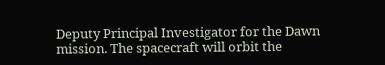Deputy Principal Investigator for the Dawn mission. The spacecraft will orbit the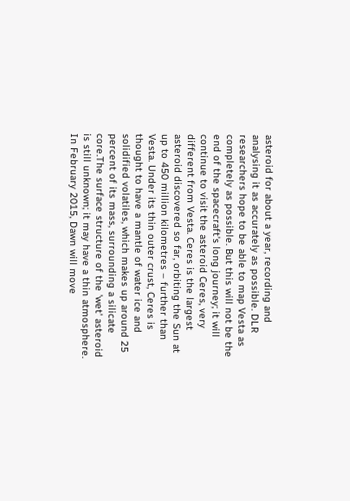asteroid for about a year, recording and analysing it as accurately as possible. DLR researchers hope to be able to map Vesta as completely as possible. But this will not be the end of the spacecraft's long journey; it will continue to visit the asteroid Ceres, very different from Vesta. Ceres is the largest asteroid discovered so far, orbiting the Sun at up to 450 million kilometres – further than Vesta. Under its thin outer crust, Ceres is thought to have a mantle of water ice and solidified volatiles, which makes up around 25 percent of its mass, surrounding a silicate core.The surface structure of the 'wet' asteroid is still unknown; it may have a thin atmosphere. In February 2015, Dawn will move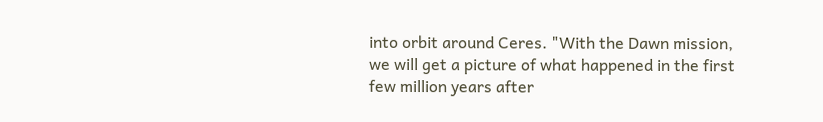into orbit around Ceres. "With the Dawn mission, we will get a picture of what happened in the first few million years after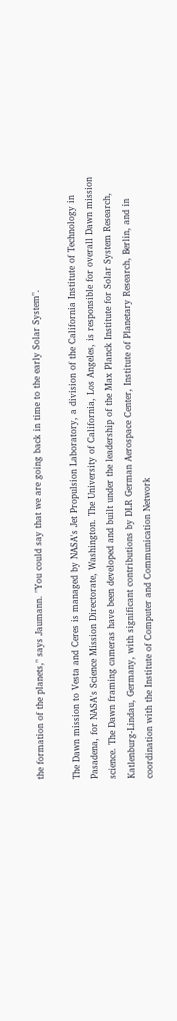the formation of the planets," says Jaumann. "You could say that we are going back in time to the early Solar System".

The Dawn mission to Vesta and Ceres is managed by NASA's Jet Propulsion Laboratory, a division of the California Institute of Technology in Pasadena, for NASA's Science Mission Directorate, Washington. The University of California, Los Angeles, is responsible for overall Dawn mission science. The Dawn framing cameras have been developed and built under the leadership of the Max Planck Institute for Solar System Research, Katlenburg-Lindau, Germany, with significant contributions by DLR German Aerospace Center, Institute of Planetary Research, Berlin, and in coordination with the Institute of Computer and Communication Network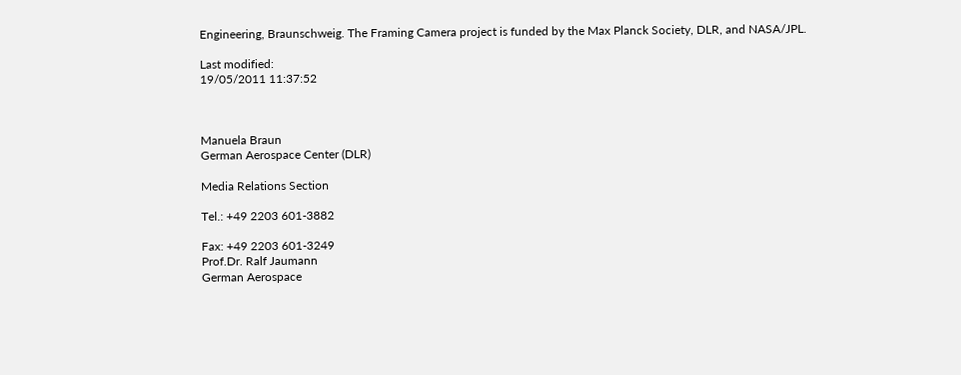Engineering, Braunschweig. The Framing Camera project is funded by the Max Planck Society, DLR, and NASA/JPL.

Last modified:
19/05/2011 11:37:52



Manuela Braun
German Aerospace Center (DLR)

Media Relations Section

Tel.: +49 2203 601-3882

Fax: +49 2203 601-3249
Prof.Dr. Ralf Jaumann
German Aerospace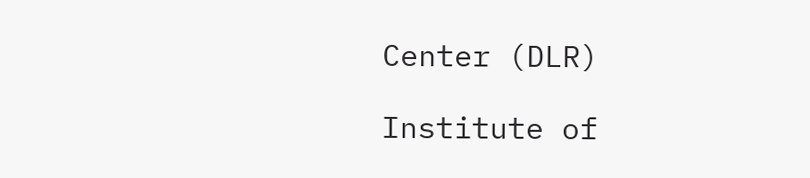Center (DLR)

Institute of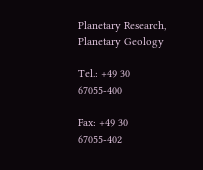Planetary Research, Planetary Geology

Tel.: +49 30 67055-400

Fax: +49 30 67055-402